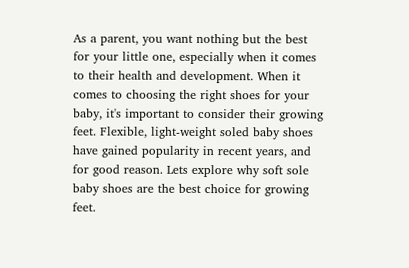As a parent, you want nothing but the best for your little one, especially when it comes to their health and development. When it comes to choosing the right shoes for your baby, it's important to consider their growing feet. Flexible, light-weight soled baby shoes have gained popularity in recent years, and for good reason. Lets explore why soft sole baby shoes are the best choice for growing feet.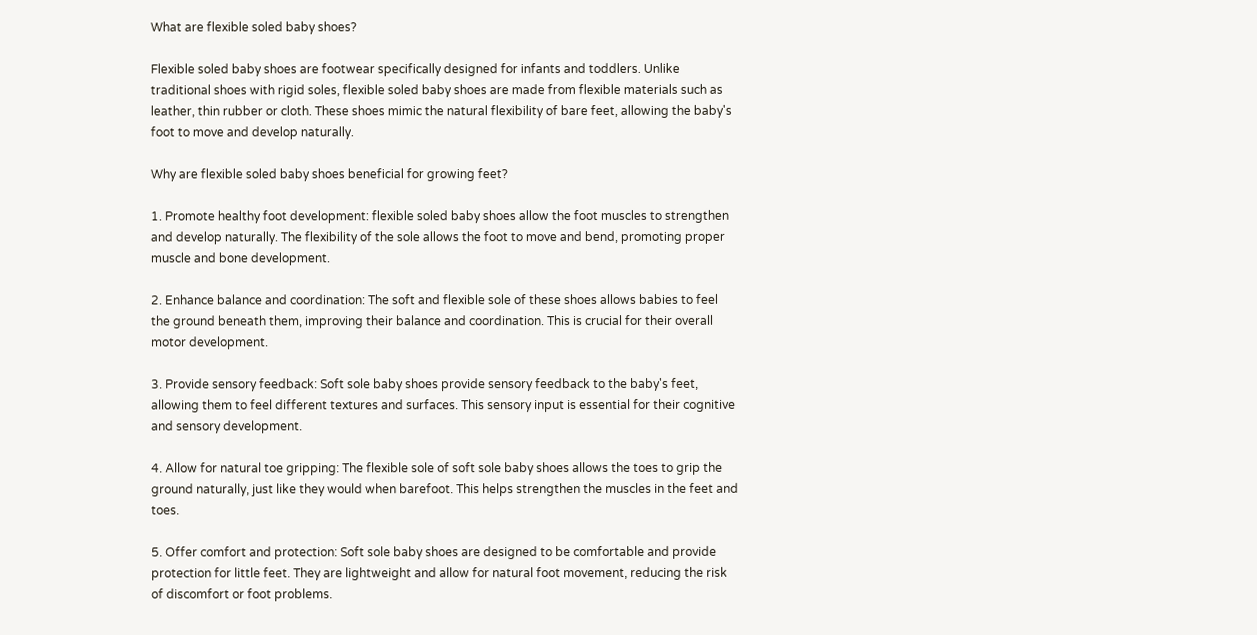What are flexible soled baby shoes?

Flexible soled baby shoes are footwear specifically designed for infants and toddlers. Unlike traditional shoes with rigid soles, flexible soled baby shoes are made from flexible materials such as leather, thin rubber or cloth. These shoes mimic the natural flexibility of bare feet, allowing the baby's foot to move and develop naturally.

Why are flexible soled baby shoes beneficial for growing feet?

1. Promote healthy foot development: flexible soled baby shoes allow the foot muscles to strengthen and develop naturally. The flexibility of the sole allows the foot to move and bend, promoting proper muscle and bone development.

2. Enhance balance and coordination: The soft and flexible sole of these shoes allows babies to feel the ground beneath them, improving their balance and coordination. This is crucial for their overall motor development.

3. Provide sensory feedback: Soft sole baby shoes provide sensory feedback to the baby's feet, allowing them to feel different textures and surfaces. This sensory input is essential for their cognitive and sensory development.

4. Allow for natural toe gripping: The flexible sole of soft sole baby shoes allows the toes to grip the ground naturally, just like they would when barefoot. This helps strengthen the muscles in the feet and toes.

5. Offer comfort and protection: Soft sole baby shoes are designed to be comfortable and provide protection for little feet. They are lightweight and allow for natural foot movement, reducing the risk of discomfort or foot problems.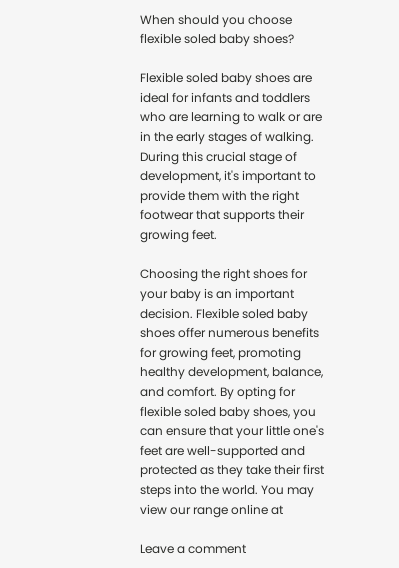When should you choose flexible soled baby shoes?

Flexible soled baby shoes are ideal for infants and toddlers who are learning to walk or are in the early stages of walking. During this crucial stage of development, it's important to provide them with the right footwear that supports their growing feet.

Choosing the right shoes for your baby is an important decision. Flexible soled baby shoes offer numerous benefits for growing feet, promoting healthy development, balance, and comfort. By opting for flexible soled baby shoes, you can ensure that your little one's feet are well-supported and protected as they take their first steps into the world. You may view our range online at

Leave a comment